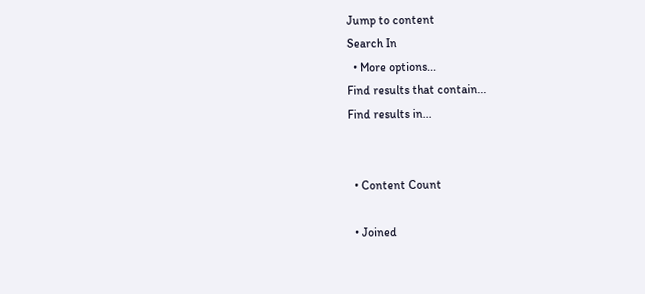Jump to content
Search In
  • More options...
Find results that contain...
Find results in...


  • Content Count

  • Joined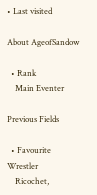• Last visited

About AgeofSandow

  • Rank
    Main Eventer

Previous Fields

  • Favourite Wrestler
    Ricochet,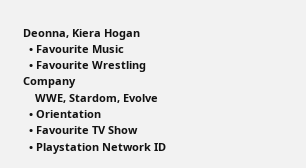Deonna, Kiera Hogan
  • Favourite Music
  • Favourite Wrestling Company
    WWE, Stardom, Evolve
  • Orientation
  • Favourite TV Show
  • Playstation Network ID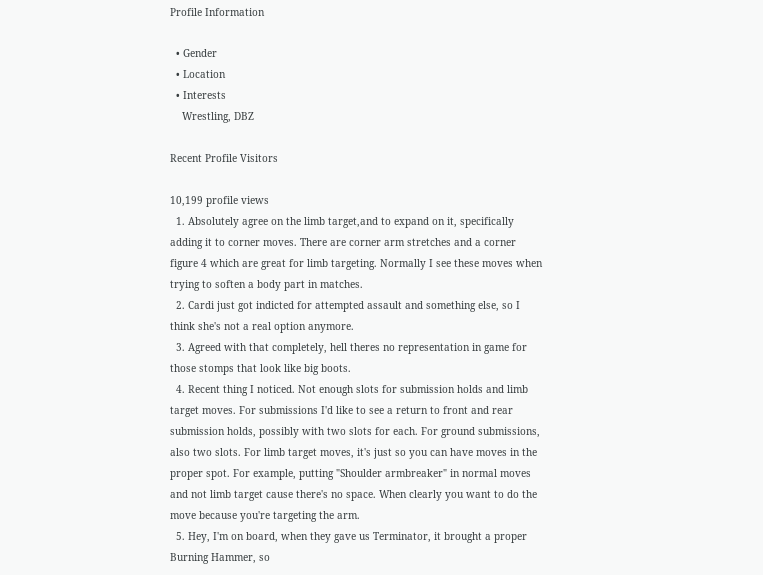Profile Information

  • Gender
  • Location
  • Interests
    Wrestling, DBZ

Recent Profile Visitors

10,199 profile views
  1. Absolutely agree on the limb target,and to expand on it, specifically adding it to corner moves. There are corner arm stretches and a corner figure 4 which are great for limb targeting. Normally I see these moves when trying to soften a body part in matches.
  2. Cardi just got indicted for attempted assault and something else, so I think she's not a real option anymore.
  3. Agreed with that completely, hell theres no representation in game for those stomps that look like big boots.
  4. Recent thing I noticed. Not enough slots for submission holds and limb target moves. For submissions I'd like to see a return to front and rear submission holds, possibly with two slots for each. For ground submissions, also two slots. For limb target moves, it's just so you can have moves in the proper spot. For example, putting "Shoulder armbreaker" in normal moves and not limb target cause there's no space. When clearly you want to do the move because you're targeting the arm.
  5. Hey, I'm on board, when they gave us Terminator, it brought a proper Burning Hammer, so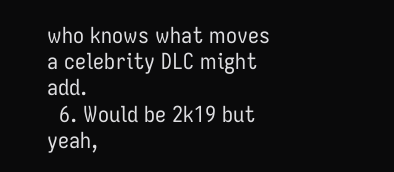who knows what moves a celebrity DLC might add.
  6. Would be 2k19 but yeah,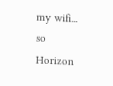my wifi... so Horizon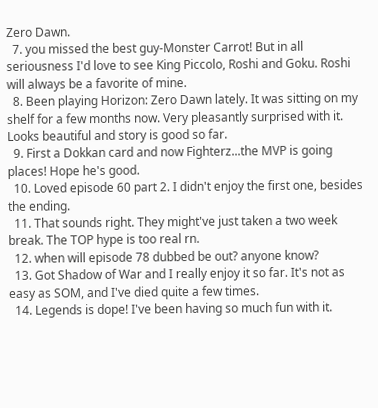Zero Dawn.
  7. you missed the best guy-Monster Carrot! But in all seriousness I'd love to see King Piccolo, Roshi and Goku. Roshi will always be a favorite of mine.
  8. Been playing Horizon: Zero Dawn lately. It was sitting on my shelf for a few months now. Very pleasantly surprised with it. Looks beautiful and story is good so far.
  9. First a Dokkan card and now Fighterz...the MVP is going places! Hope he's good.
  10. Loved episode 60 part 2. I didn't enjoy the first one, besides the ending.
  11. That sounds right. They might've just taken a two week break. The TOP hype is too real rn.
  12. when will episode 78 dubbed be out? anyone know?
  13. Got Shadow of War and I really enjoy it so far. It's not as easy as SOM, and I've died quite a few times.
  14. Legends is dope! I've been having so much fun with it.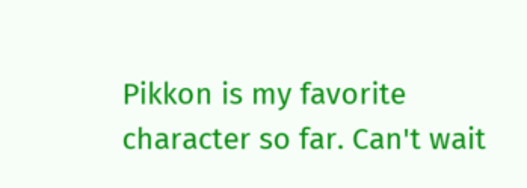Pikkon is my favorite character so far. Can't wait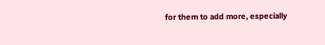for them to add more, especially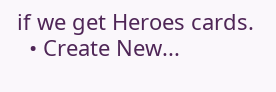if we get Heroes cards.
  • Create New...